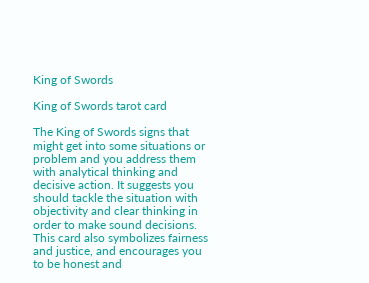King of Swords

King of Swords tarot card

The King of Swords signs that might get into some situations or problem and you address them with analytical thinking and decisive action. It suggests you should tackle the situation with objectivity and clear thinking in order to make sound decisions. This card also symbolizes fairness and justice, and encourages you to be honest and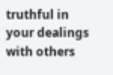truthful in your dealings with others